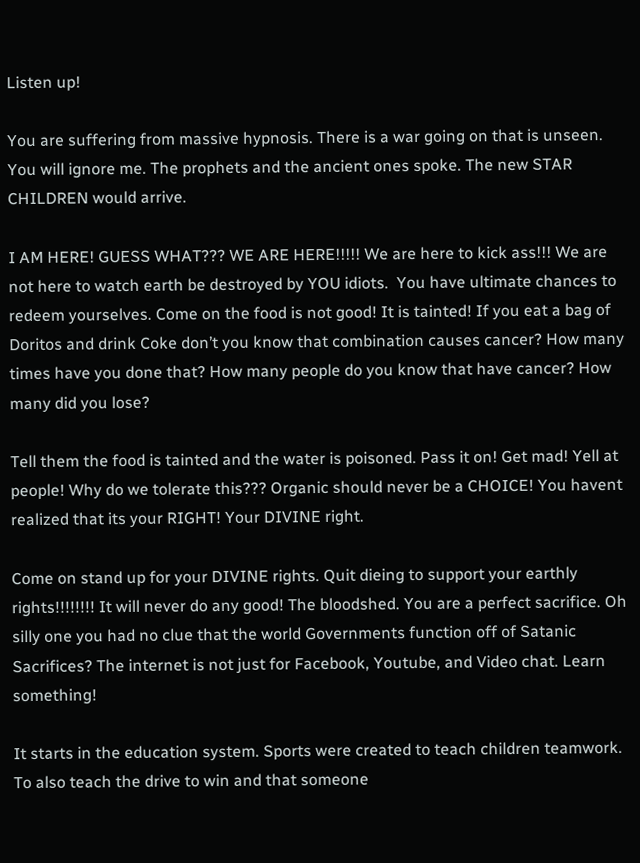Listen up!

You are suffering from massive hypnosis. There is a war going on that is unseen. You will ignore me. The prophets and the ancient ones spoke. The new STAR CHILDREN would arrive.

I AM HERE! GUESS WHAT??? WE ARE HERE!!!!! We are here to kick ass!!! We are not here to watch earth be destroyed by YOU idiots.  You have ultimate chances to redeem yourselves. Come on the food is not good! It is tainted! If you eat a bag of Doritos and drink Coke don’t you know that combination causes cancer? How many times have you done that? How many people do you know that have cancer? How many did you lose?

Tell them the food is tainted and the water is poisoned. Pass it on! Get mad! Yell at people! Why do we tolerate this??? Organic should never be a CHOICE! You havent realized that its your RIGHT! Your DIVINE right.

Come on stand up for your DIVINE rights. Quit dieing to support your earthly rights!!!!!!!! It will never do any good! The bloodshed. You are a perfect sacrifice. Oh silly one you had no clue that the world Governments function off of Satanic Sacrifices? The internet is not just for Facebook, Youtube, and Video chat. Learn something!

It starts in the education system. Sports were created to teach children teamwork. To also teach the drive to win and that someone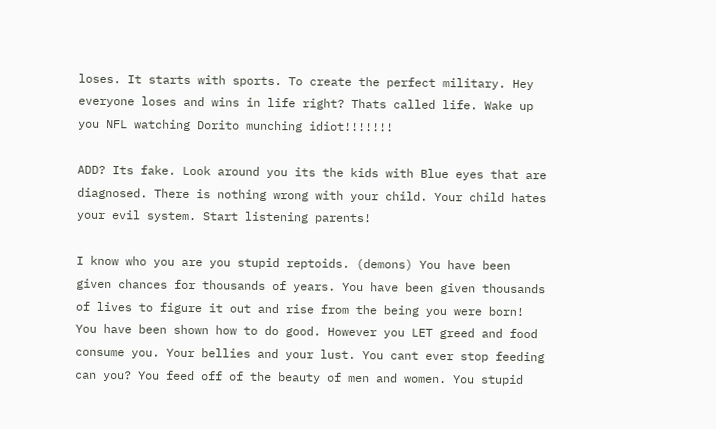loses. It starts with sports. To create the perfect military. Hey everyone loses and wins in life right? Thats called life. Wake up you NFL watching Dorito munching idiot!!!!!!!

ADD? Its fake. Look around you its the kids with Blue eyes that are diagnosed. There is nothing wrong with your child. Your child hates your evil system. Start listening parents!

I know who you are you stupid reptoids. (demons) You have been given chances for thousands of years. You have been given thousands of lives to figure it out and rise from the being you were born! You have been shown how to do good. However you LET greed and food consume you. Your bellies and your lust. You cant ever stop feeding can you? You feed off of the beauty of men and women. You stupid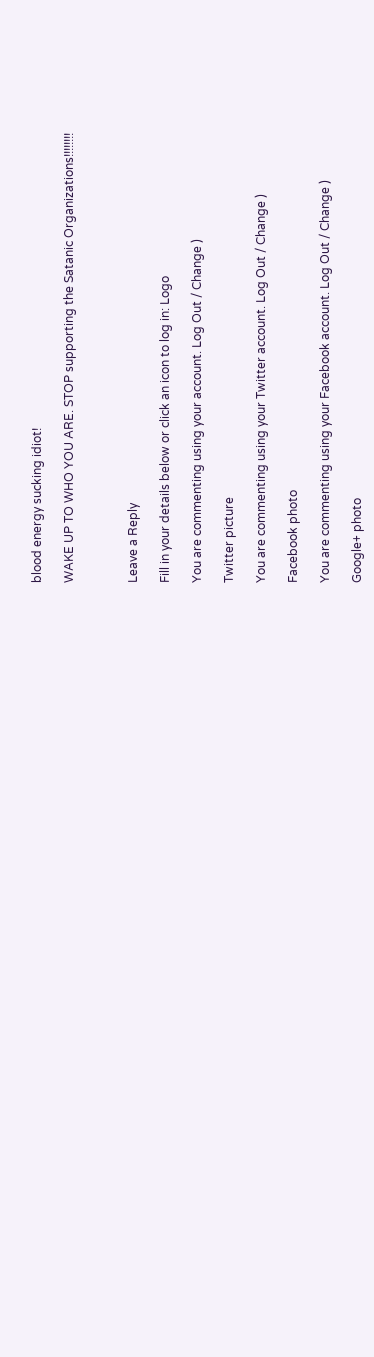blood energy sucking idiot!

WAKE UP TO WHO YOU ARE. STOP supporting the Satanic Organizations!!!!!!!!



Leave a Reply

Fill in your details below or click an icon to log in: Logo

You are commenting using your account. Log Out / Change )

Twitter picture

You are commenting using your Twitter account. Log Out / Change )

Facebook photo

You are commenting using your Facebook account. Log Out / Change )

Google+ photo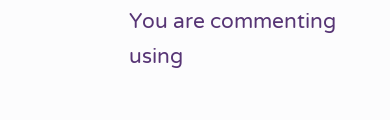You are commenting using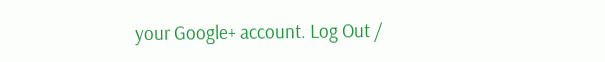your Google+ account. Log Out /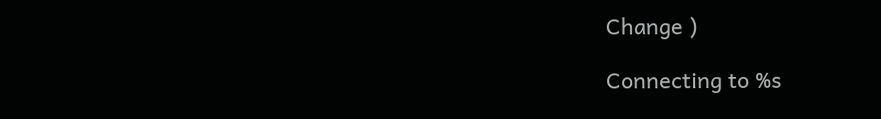Change )

Connecting to %s